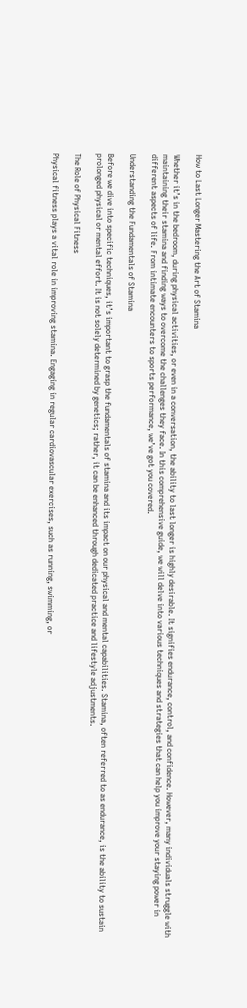How to Last Longer Mastering the Art of Stamina

Whether it’s in the bedroom, during physical activities, or even in a conversation, the ability to last longer is highly desirable. It signifies endurance, control, and confidence. However, many individuals struggle with maintaining their stamina and finding ways to overcome the challenges they face. In this comprehensive guide, we will delve into various techniques and strategies that can help you improve your staying power in different aspects of life. From intimate encounters to sports performance, we’ve got you covered.

Understanding the Fundamentals of Stamina

Before we dive into specific techniques, it’s important to grasp the fundamentals of stamina and its impact on our physical and mental capabilities. Stamina, often referred to as endurance, is the ability to sustain prolonged physical or mental effort. It is not solely determined by genetics; rather, it can be enhanced through dedicated practice and lifestyle adjustments.

The Role of Physical Fitness

Physical fitness plays a vital role in improving stamina. Engaging in regular cardiovascular exercises, such as running, swimming, or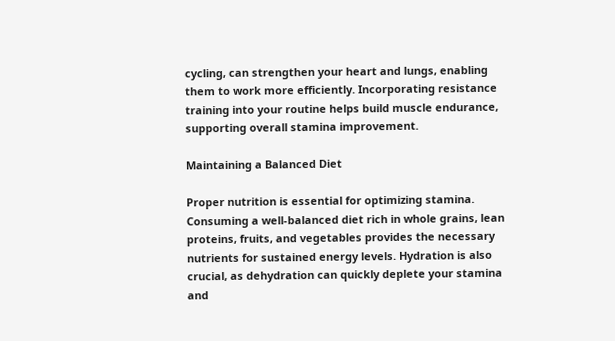cycling, can strengthen your heart and lungs, enabling them to work more efficiently. Incorporating resistance training into your routine helps build muscle endurance, supporting overall stamina improvement.

Maintaining a Balanced Diet

Proper nutrition is essential for optimizing stamina. Consuming a well-balanced diet rich in whole grains, lean proteins, fruits, and vegetables provides the necessary nutrients for sustained energy levels. Hydration is also crucial, as dehydration can quickly deplete your stamina and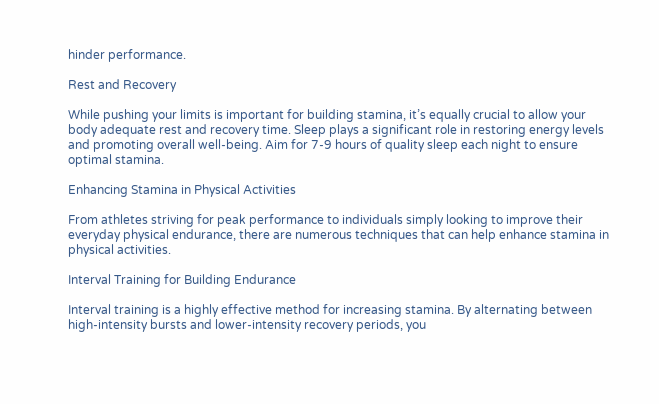hinder performance.

Rest and Recovery

While pushing your limits is important for building stamina, it’s equally crucial to allow your body adequate rest and recovery time. Sleep plays a significant role in restoring energy levels and promoting overall well-being. Aim for 7-9 hours of quality sleep each night to ensure optimal stamina.

Enhancing Stamina in Physical Activities

From athletes striving for peak performance to individuals simply looking to improve their everyday physical endurance, there are numerous techniques that can help enhance stamina in physical activities.

Interval Training for Building Endurance

Interval training is a highly effective method for increasing stamina. By alternating between high-intensity bursts and lower-intensity recovery periods, you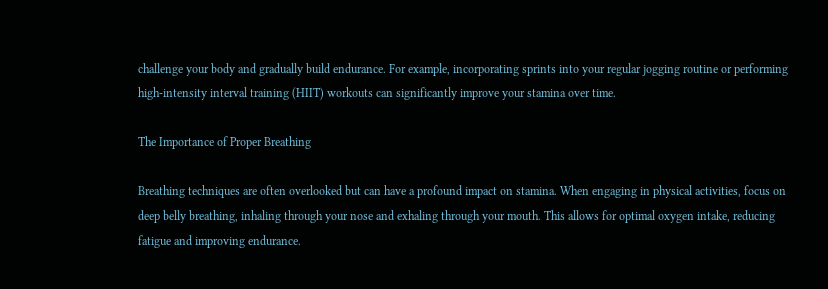challenge your body and gradually build endurance. For example, incorporating sprints into your regular jogging routine or performing high-intensity interval training (HIIT) workouts can significantly improve your stamina over time.

The Importance of Proper Breathing

Breathing techniques are often overlooked but can have a profound impact on stamina. When engaging in physical activities, focus on deep belly breathing, inhaling through your nose and exhaling through your mouth. This allows for optimal oxygen intake, reducing fatigue and improving endurance.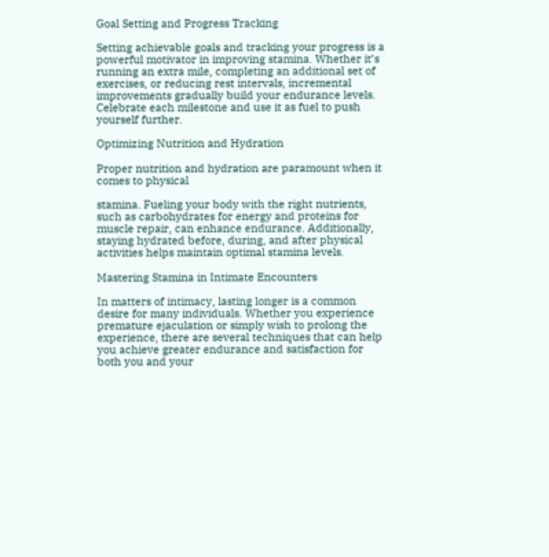Goal Setting and Progress Tracking

Setting achievable goals and tracking your progress is a powerful motivator in improving stamina. Whether it’s running an extra mile, completing an additional set of exercises, or reducing rest intervals, incremental improvements gradually build your endurance levels. Celebrate each milestone and use it as fuel to push yourself further.

Optimizing Nutrition and Hydration

Proper nutrition and hydration are paramount when it comes to physical

stamina. Fueling your body with the right nutrients, such as carbohydrates for energy and proteins for muscle repair, can enhance endurance. Additionally, staying hydrated before, during, and after physical activities helps maintain optimal stamina levels.

Mastering Stamina in Intimate Encounters

In matters of intimacy, lasting longer is a common desire for many individuals. Whether you experience premature ejaculation or simply wish to prolong the experience, there are several techniques that can help you achieve greater endurance and satisfaction for both you and your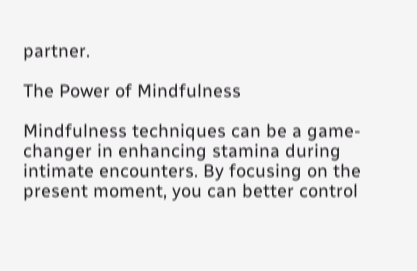partner.

The Power of Mindfulness

Mindfulness techniques can be a game-changer in enhancing stamina during intimate encounters. By focusing on the present moment, you can better control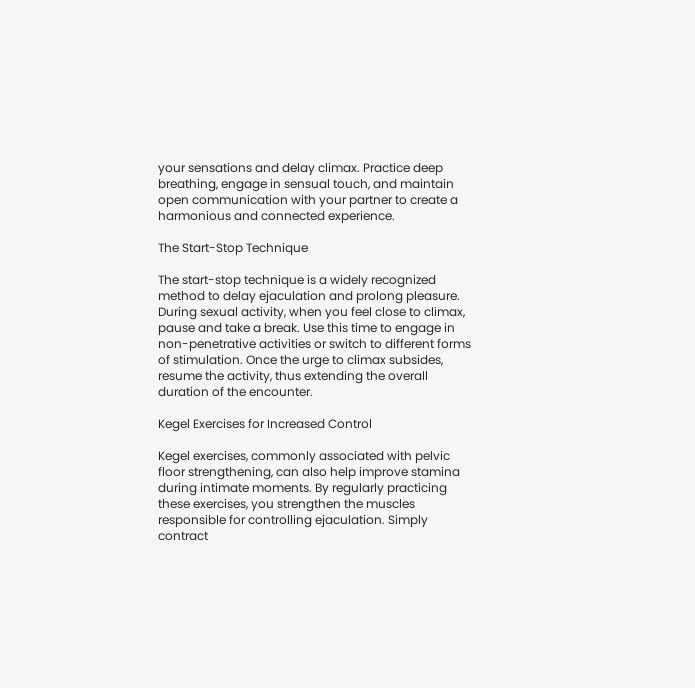your sensations and delay climax. Practice deep breathing, engage in sensual touch, and maintain open communication with your partner to create a harmonious and connected experience.

The Start-Stop Technique

The start-stop technique is a widely recognized method to delay ejaculation and prolong pleasure. During sexual activity, when you feel close to climax, pause and take a break. Use this time to engage in non-penetrative activities or switch to different forms of stimulation. Once the urge to climax subsides, resume the activity, thus extending the overall duration of the encounter.

Kegel Exercises for Increased Control

Kegel exercises, commonly associated with pelvic floor strengthening, can also help improve stamina during intimate moments. By regularly practicing these exercises, you strengthen the muscles responsible for controlling ejaculation. Simply contract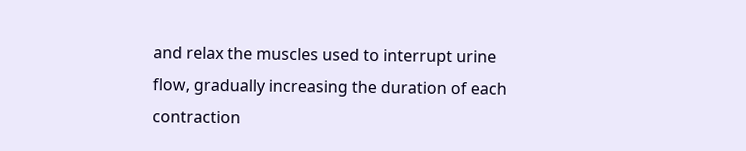and relax the muscles used to interrupt urine flow, gradually increasing the duration of each contraction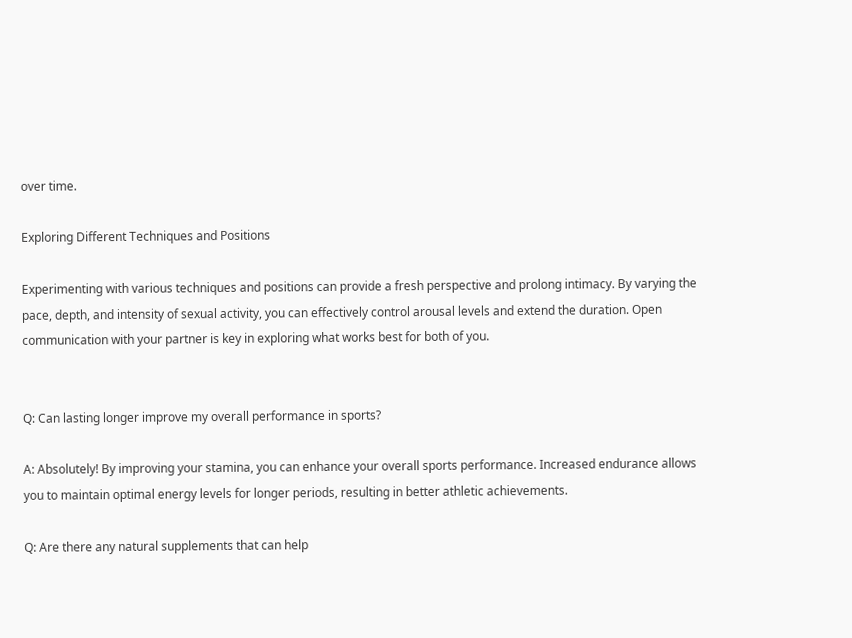over time.

Exploring Different Techniques and Positions

Experimenting with various techniques and positions can provide a fresh perspective and prolong intimacy. By varying the pace, depth, and intensity of sexual activity, you can effectively control arousal levels and extend the duration. Open communication with your partner is key in exploring what works best for both of you.


Q: Can lasting longer improve my overall performance in sports?

A: Absolutely! By improving your stamina, you can enhance your overall sports performance. Increased endurance allows you to maintain optimal energy levels for longer periods, resulting in better athletic achievements.

Q: Are there any natural supplements that can help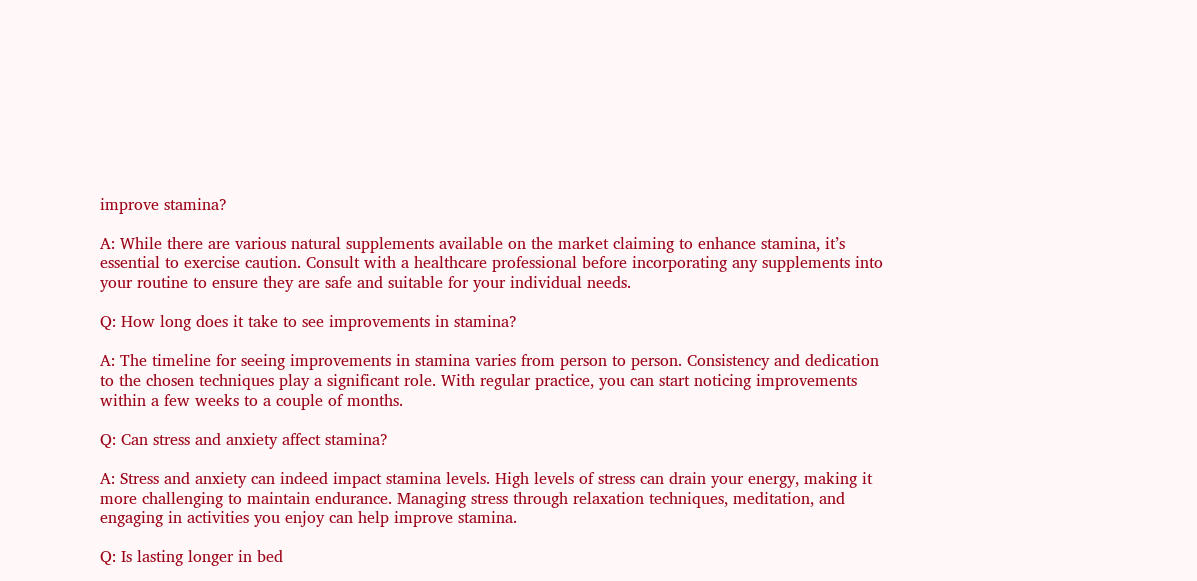improve stamina?

A: While there are various natural supplements available on the market claiming to enhance stamina, it’s essential to exercise caution. Consult with a healthcare professional before incorporating any supplements into your routine to ensure they are safe and suitable for your individual needs.

Q: How long does it take to see improvements in stamina?

A: The timeline for seeing improvements in stamina varies from person to person. Consistency and dedication to the chosen techniques play a significant role. With regular practice, you can start noticing improvements within a few weeks to a couple of months.

Q: Can stress and anxiety affect stamina?

A: Stress and anxiety can indeed impact stamina levels. High levels of stress can drain your energy, making it more challenging to maintain endurance. Managing stress through relaxation techniques, meditation, and engaging in activities you enjoy can help improve stamina.

Q: Is lasting longer in bed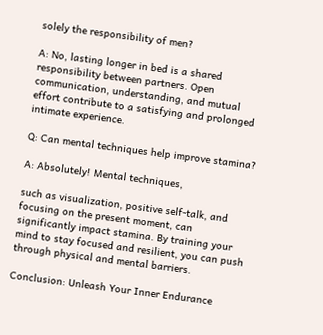solely the responsibility of men?

A: No, lasting longer in bed is a shared responsibility between partners. Open communication, understanding, and mutual effort contribute to a satisfying and prolonged intimate experience.

Q: Can mental techniques help improve stamina?

A: Absolutely! Mental techniques,

such as visualization, positive self-talk, and focusing on the present moment, can significantly impact stamina. By training your mind to stay focused and resilient, you can push through physical and mental barriers.

Conclusion: Unleash Your Inner Endurance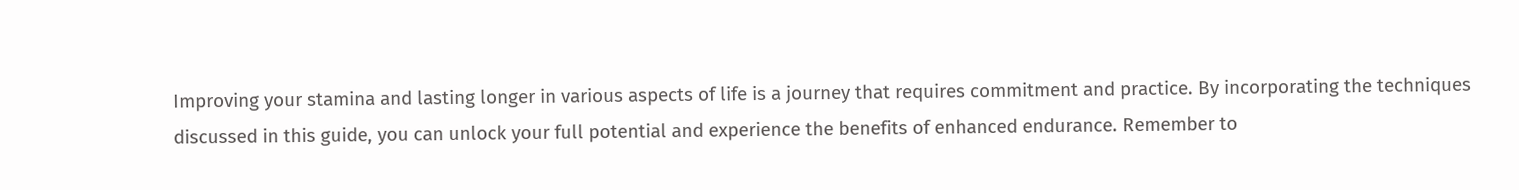Improving your stamina and lasting longer in various aspects of life is a journey that requires commitment and practice. By incorporating the techniques discussed in this guide, you can unlock your full potential and experience the benefits of enhanced endurance. Remember to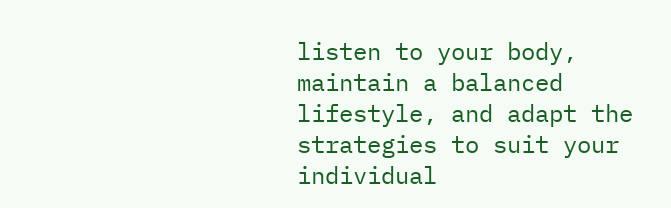listen to your body, maintain a balanced lifestyle, and adapt the strategies to suit your individual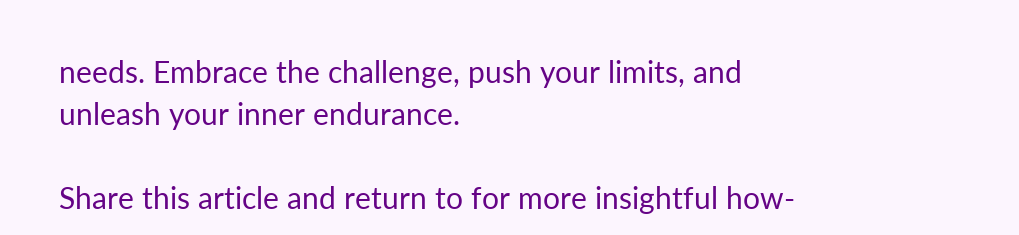needs. Embrace the challenge, push your limits, and unleash your inner endurance.

Share this article and return to for more insightful how-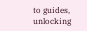to guides, unlocking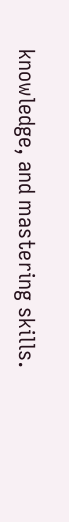knowledge, and mastering skills.